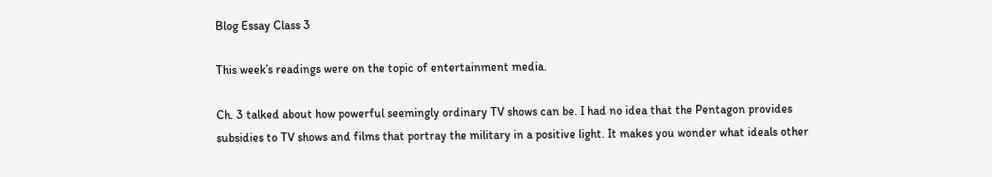Blog Essay Class 3

This week’s readings were on the topic of entertainment media.

Ch. 3 talked about how powerful seemingly ordinary TV shows can be. I had no idea that the Pentagon provides subsidies to TV shows and films that portray the military in a positive light. It makes you wonder what ideals other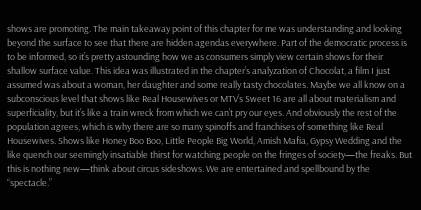shows are promoting. The main takeaway point of this chapter for me was understanding and looking beyond the surface to see that there are hidden agendas everywhere. Part of the democratic process is to be informed, so it’s pretty astounding how we as consumers simply view certain shows for their shallow surface value. This idea was illustrated in the chapter’s analyzation of Chocolat, a film I just assumed was about a woman, her daughter and some really tasty chocolates. Maybe we all know on a subconscious level that shows like Real Housewives or MTV’s Sweet 16 are all about materialism and superficiality, but it’s like a train wreck from which we can’t pry our eyes. And obviously the rest of the population agrees, which is why there are so many spinoffs and franchises of something like Real Housewives. Shows like Honey Boo Boo, Little People Big World, Amish Mafia, Gypsy Wedding and the like quench our seemingly insatiable thirst for watching people on the fringes of society—the freaks. But this is nothing new—think about circus sideshows. We are entertained and spellbound by the “spectacle.”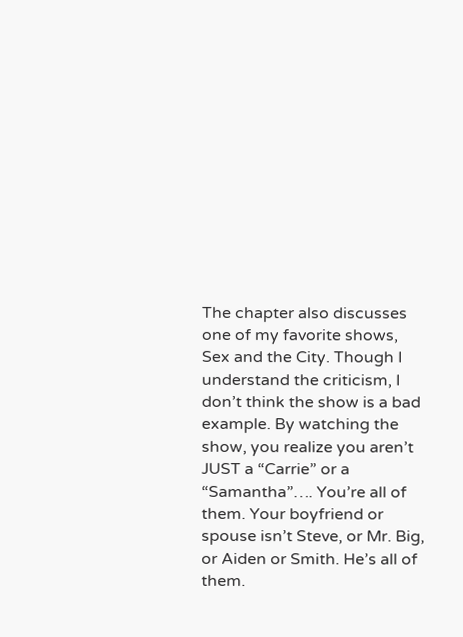The chapter also discusses one of my favorite shows, Sex and the City. Though I understand the criticism, I don’t think the show is a bad example. By watching the show, you realize you aren’t JUST a “Carrie” or a “Samantha”…. You’re all of them. Your boyfriend or spouse isn’t Steve, or Mr. Big, or Aiden or Smith. He’s all of them.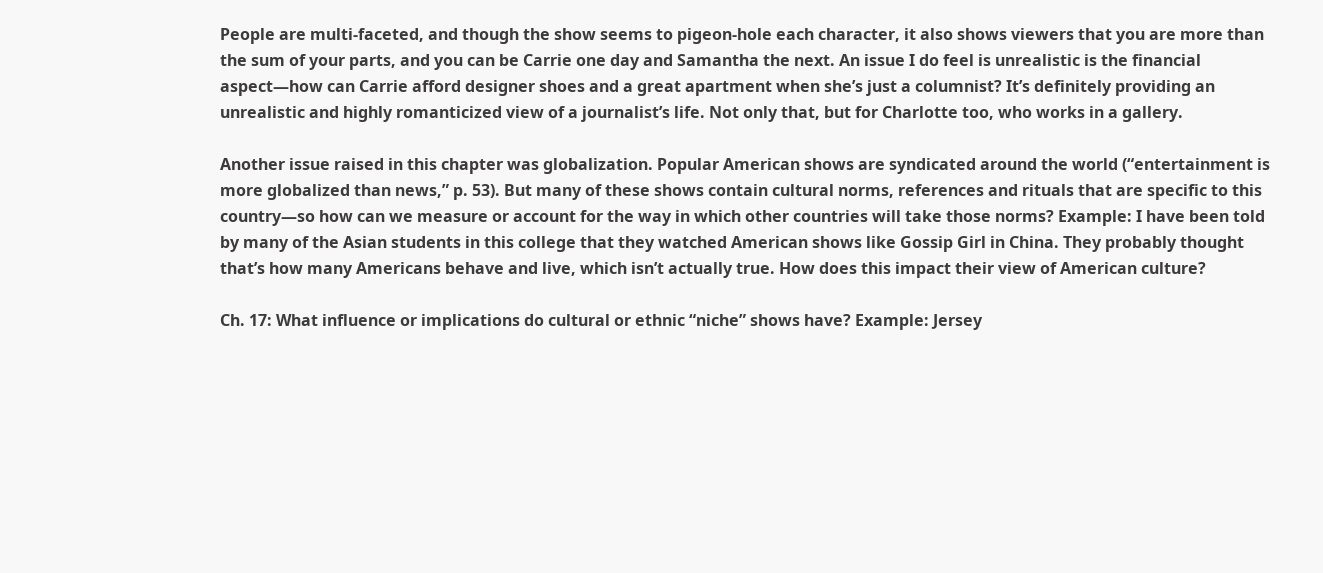People are multi-faceted, and though the show seems to pigeon-hole each character, it also shows viewers that you are more than the sum of your parts, and you can be Carrie one day and Samantha the next. An issue I do feel is unrealistic is the financial aspect—how can Carrie afford designer shoes and a great apartment when she’s just a columnist? It’s definitely providing an unrealistic and highly romanticized view of a journalist’s life. Not only that, but for Charlotte too, who works in a gallery.

Another issue raised in this chapter was globalization. Popular American shows are syndicated around the world (“entertainment is more globalized than news,” p. 53). But many of these shows contain cultural norms, references and rituals that are specific to this country—so how can we measure or account for the way in which other countries will take those norms? Example: I have been told by many of the Asian students in this college that they watched American shows like Gossip Girl in China. They probably thought that’s how many Americans behave and live, which isn’t actually true. How does this impact their view of American culture?

Ch. 17: What influence or implications do cultural or ethnic “niche” shows have? Example: Jersey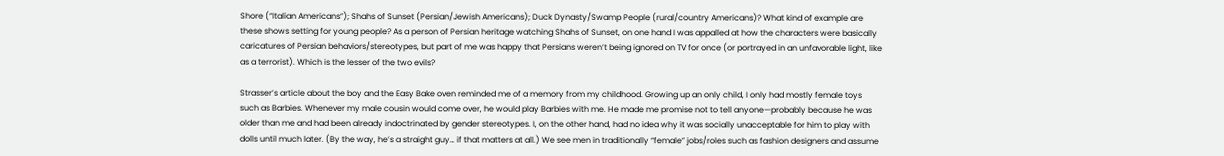Shore (“Italian Americans”); Shahs of Sunset (Persian/Jewish Americans); Duck Dynasty/Swamp People (rural/country Americans)? What kind of example are these shows setting for young people? As a person of Persian heritage watching Shahs of Sunset, on one hand I was appalled at how the characters were basically caricatures of Persian behaviors/stereotypes, but part of me was happy that Persians weren’t being ignored on TV for once (or portrayed in an unfavorable light, like as a terrorist). Which is the lesser of the two evils?

Strasser’s article about the boy and the Easy Bake oven reminded me of a memory from my childhood. Growing up an only child, I only had mostly female toys such as Barbies. Whenever my male cousin would come over, he would play Barbies with me. He made me promise not to tell anyone—probably because he was older than me and had been already indoctrinated by gender stereotypes. I, on the other hand, had no idea why it was socially unacceptable for him to play with dolls until much later. (By the way, he’s a straight guy… if that matters at all.) We see men in traditionally “female” jobs/roles such as fashion designers and assume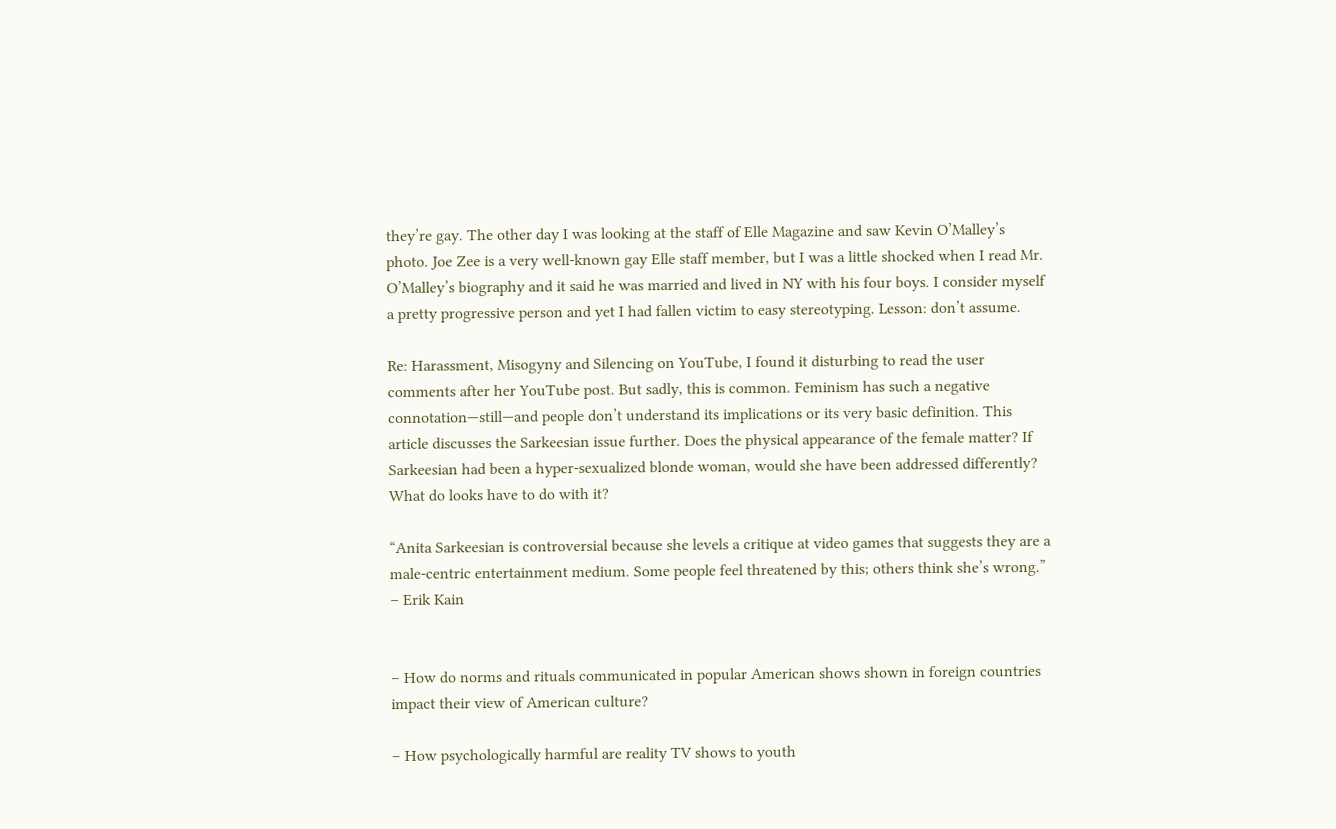they’re gay. The other day I was looking at the staff of Elle Magazine and saw Kevin O’Malley’s photo. Joe Zee is a very well-known gay Elle staff member, but I was a little shocked when I read Mr. O’Malley’s biography and it said he was married and lived in NY with his four boys. I consider myself a pretty progressive person and yet I had fallen victim to easy stereotyping. Lesson: don’t assume.

Re: Harassment, Misogyny and Silencing on YouTube, I found it disturbing to read the user comments after her YouTube post. But sadly, this is common. Feminism has such a negative connotation—still—and people don’t understand its implications or its very basic definition. This article discusses the Sarkeesian issue further. Does the physical appearance of the female matter? If Sarkeesian had been a hyper-sexualized blonde woman, would she have been addressed differently? What do looks have to do with it?

“Anita Sarkeesian is controversial because she levels a critique at video games that suggests they are a male-centric entertainment medium. Some people feel threatened by this; others think she’s wrong.” – Erik Kain


– How do norms and rituals communicated in popular American shows shown in foreign countries impact their view of American culture?

– How psychologically harmful are reality TV shows to youth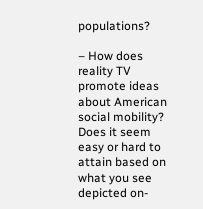populations?

– How does reality TV promote ideas about American social mobility? Does it seem easy or hard to attain based on what you see depicted on-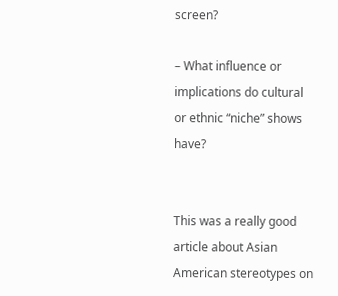screen?

– What influence or implications do cultural or ethnic “niche” shows have?


This was a really good article about Asian American stereotypes on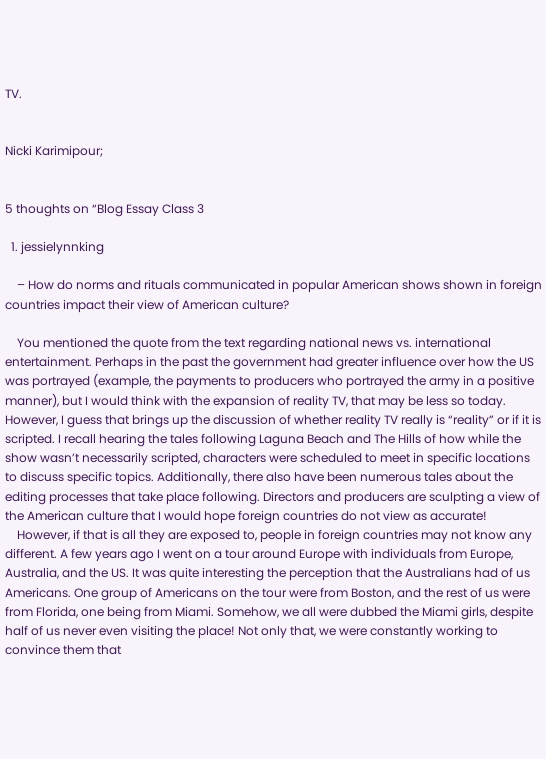TV.


Nicki Karimipour;


5 thoughts on “Blog Essay Class 3

  1. jessielynnking

    – How do norms and rituals communicated in popular American shows shown in foreign countries impact their view of American culture?

    You mentioned the quote from the text regarding national news vs. international entertainment. Perhaps in the past the government had greater influence over how the US was portrayed (example, the payments to producers who portrayed the army in a positive manner), but I would think with the expansion of reality TV, that may be less so today. However, I guess that brings up the discussion of whether reality TV really is “reality” or if it is scripted. I recall hearing the tales following Laguna Beach and The Hills of how while the show wasn’t necessarily scripted, characters were scheduled to meet in specific locations to discuss specific topics. Additionally, there also have been numerous tales about the editing processes that take place following. Directors and producers are sculpting a view of the American culture that I would hope foreign countries do not view as accurate!
    However, if that is all they are exposed to, people in foreign countries may not know any different. A few years ago I went on a tour around Europe with individuals from Europe, Australia, and the US. It was quite interesting the perception that the Australians had of us Americans. One group of Americans on the tour were from Boston, and the rest of us were from Florida, one being from Miami. Somehow, we all were dubbed the Miami girls, despite half of us never even visiting the place! Not only that, we were constantly working to convince them that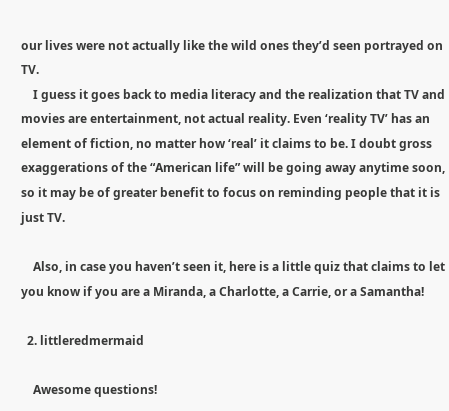our lives were not actually like the wild ones they’d seen portrayed on TV.
    I guess it goes back to media literacy and the realization that TV and movies are entertainment, not actual reality. Even ‘reality TV’ has an element of fiction, no matter how ‘real’ it claims to be. I doubt gross exaggerations of the “American life” will be going away anytime soon, so it may be of greater benefit to focus on reminding people that it is just TV.

    Also, in case you haven’t seen it, here is a little quiz that claims to let you know if you are a Miranda, a Charlotte, a Carrie, or a Samantha!

  2. littleredmermaid

    Awesome questions!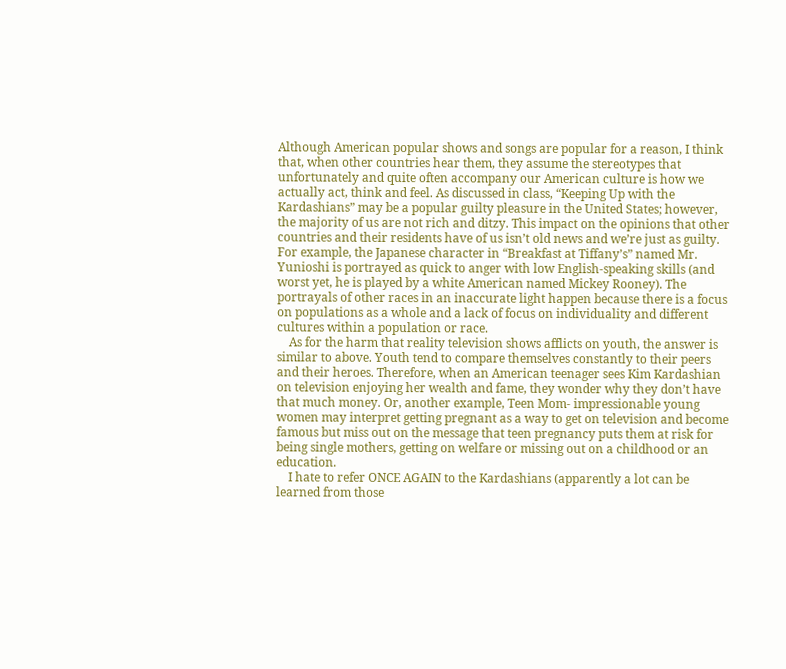Although American popular shows and songs are popular for a reason, I think that, when other countries hear them, they assume the stereotypes that unfortunately and quite often accompany our American culture is how we actually act, think and feel. As discussed in class, “Keeping Up with the Kardashians” may be a popular guilty pleasure in the United States; however, the majority of us are not rich and ditzy. This impact on the opinions that other countries and their residents have of us isn’t old news and we’re just as guilty. For example, the Japanese character in “Breakfast at Tiffany’s” named Mr. Yunioshi is portrayed as quick to anger with low English-speaking skills (and worst yet, he is played by a white American named Mickey Rooney). The portrayals of other races in an inaccurate light happen because there is a focus on populations as a whole and a lack of focus on individuality and different cultures within a population or race.
    As for the harm that reality television shows afflicts on youth, the answer is similar to above. Youth tend to compare themselves constantly to their peers and their heroes. Therefore, when an American teenager sees Kim Kardashian on television enjoying her wealth and fame, they wonder why they don’t have that much money. Or, another example, Teen Mom- impressionable young women may interpret getting pregnant as a way to get on television and become famous but miss out on the message that teen pregnancy puts them at risk for being single mothers, getting on welfare or missing out on a childhood or an education.
    I hate to refer ONCE AGAIN to the Kardashians (apparently a lot can be learned from those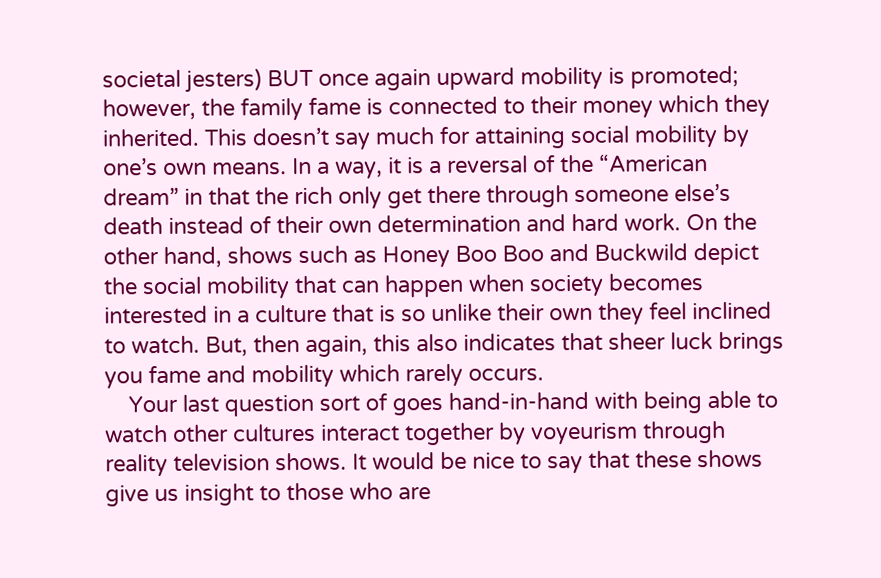societal jesters) BUT once again upward mobility is promoted; however, the family fame is connected to their money which they inherited. This doesn’t say much for attaining social mobility by one’s own means. In a way, it is a reversal of the “American dream” in that the rich only get there through someone else’s death instead of their own determination and hard work. On the other hand, shows such as Honey Boo Boo and Buckwild depict the social mobility that can happen when society becomes interested in a culture that is so unlike their own they feel inclined to watch. But, then again, this also indicates that sheer luck brings you fame and mobility which rarely occurs.
    Your last question sort of goes hand-in-hand with being able to watch other cultures interact together by voyeurism through reality television shows. It would be nice to say that these shows give us insight to those who are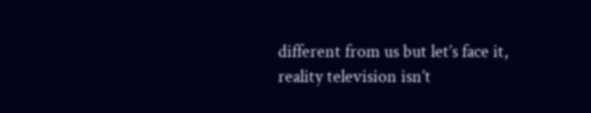different from us but let’s face it, reality television isn’t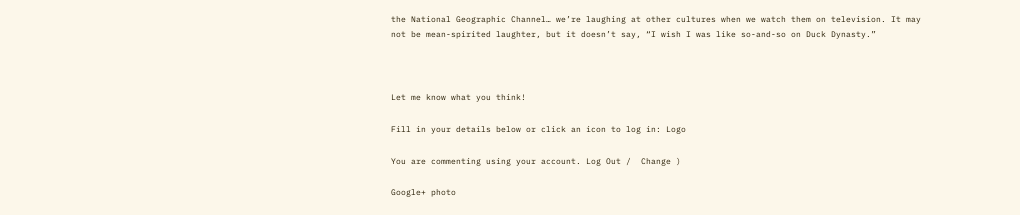the National Geographic Channel… we’re laughing at other cultures when we watch them on television. It may not be mean-spirited laughter, but it doesn’t say, “I wish I was like so-and-so on Duck Dynasty.”



Let me know what you think!

Fill in your details below or click an icon to log in: Logo

You are commenting using your account. Log Out /  Change )

Google+ photo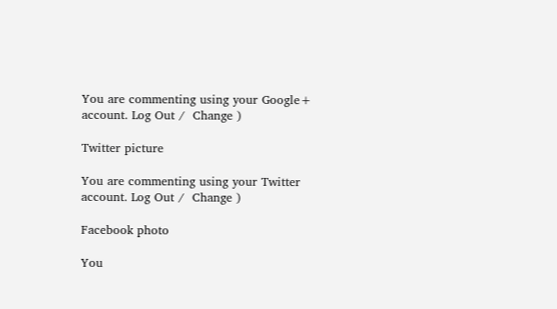You are commenting using your Google+ account. Log Out /  Change )

Twitter picture

You are commenting using your Twitter account. Log Out /  Change )

Facebook photo

You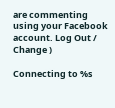are commenting using your Facebook account. Log Out /  Change )

Connecting to %s